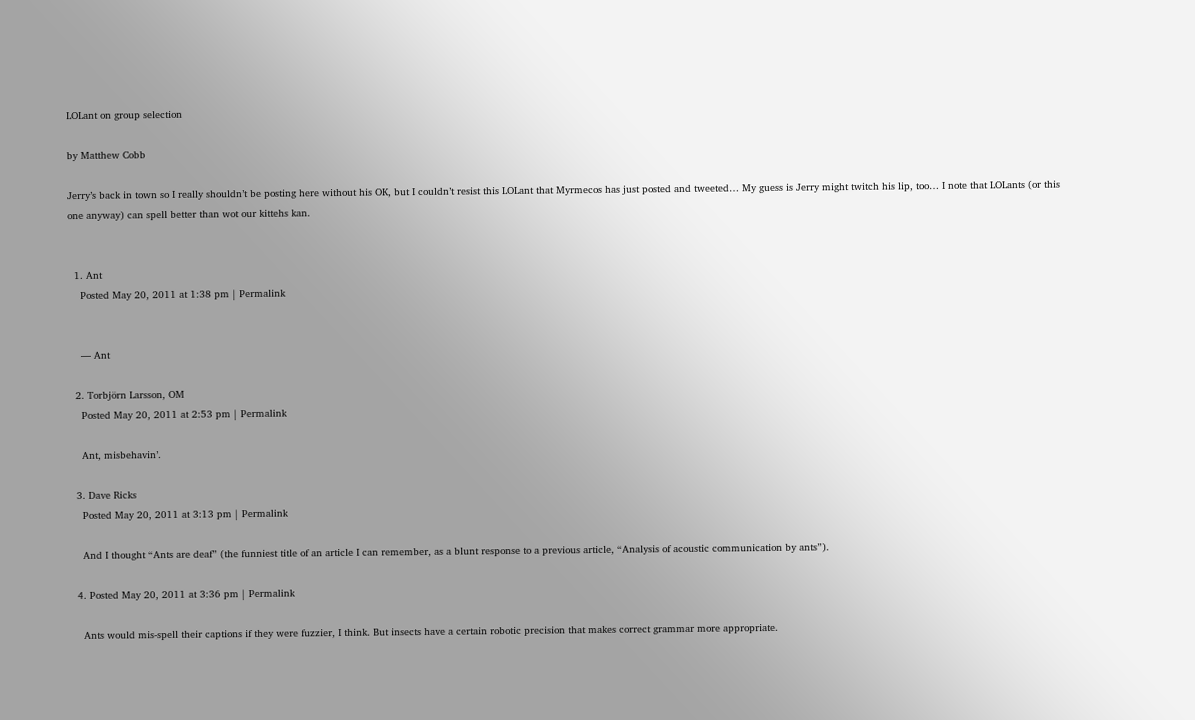LOLant on group selection

by Matthew Cobb

Jerry’s back in town so I really shouldn’t be posting here without his OK, but I couldn’t resist this LOLant that Myrmecos has just posted and tweeted… My guess is Jerry might twitch his lip, too… I note that LOLants (or this one anyway) can spell better than wot our kittehs kan.


  1. Ant
    Posted May 20, 2011 at 1:38 pm | Permalink


    — Ant

  2. Torbjörn Larsson, OM
    Posted May 20, 2011 at 2:53 pm | Permalink

    Ant, misbehavin’.

  3. Dave Ricks
    Posted May 20, 2011 at 3:13 pm | Permalink

    And I thought “Ants are deaf” (the funniest title of an article I can remember, as a blunt response to a previous article, “Analysis of acoustic communication by ants”).

  4. Posted May 20, 2011 at 3:36 pm | Permalink

    Ants would mis-spell their captions if they were fuzzier, I think. But insects have a certain robotic precision that makes correct grammar more appropriate.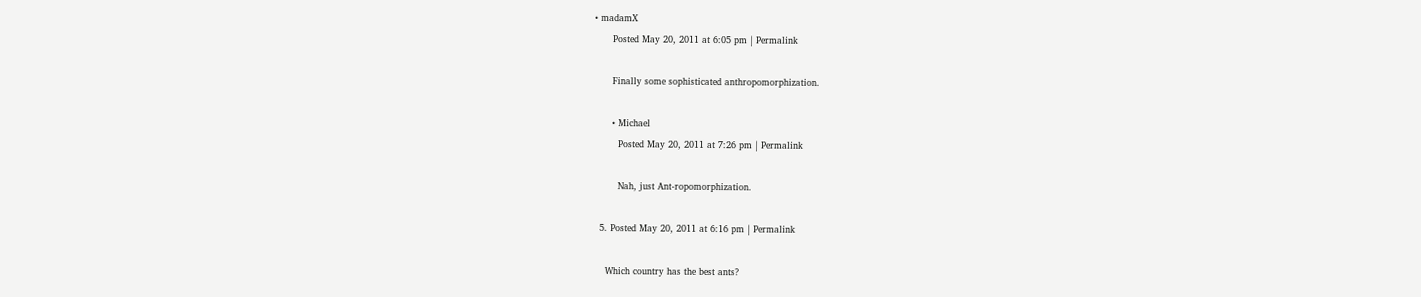• madamX
      Posted May 20, 2011 at 6:05 pm | Permalink

      Finally some sophisticated anthropomorphization.

      • Michael
        Posted May 20, 2011 at 7:26 pm | Permalink

        Nah, just Ant-ropomorphization.

  5. Posted May 20, 2011 at 6:16 pm | Permalink

    Which country has the best ants?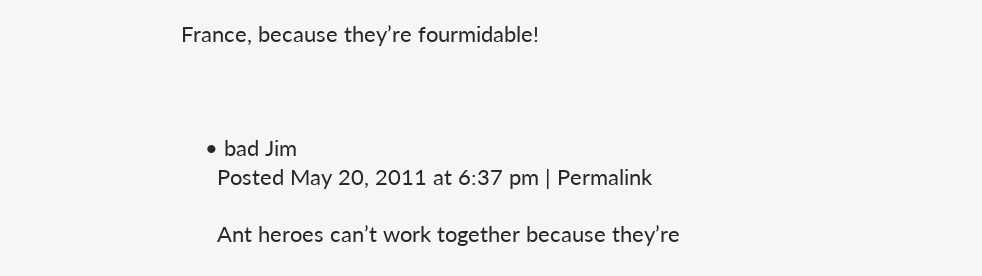France, because they’re fourmidable!



    • bad Jim
      Posted May 20, 2011 at 6:37 pm | Permalink

      Ant heroes can’t work together because they’re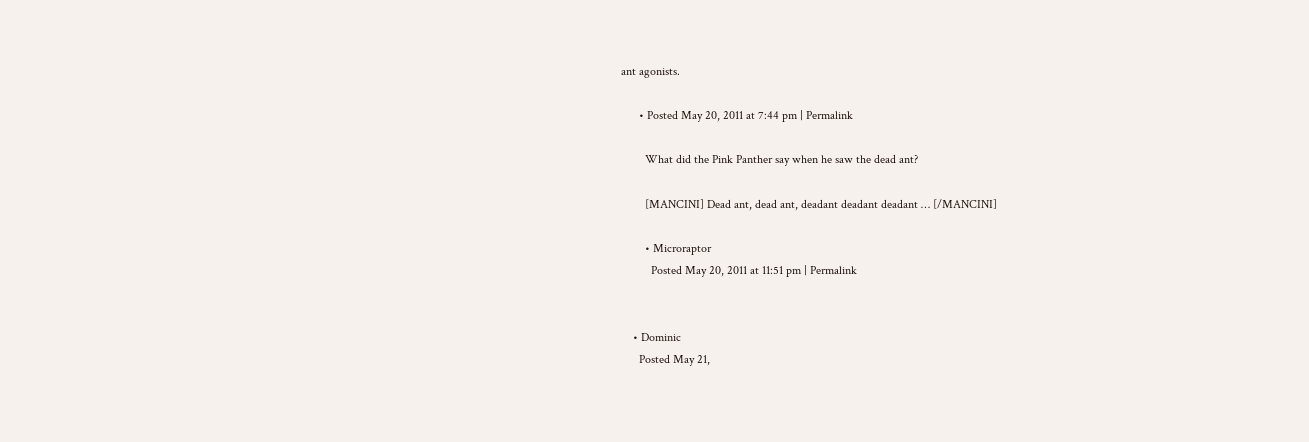ant agonists.

      • Posted May 20, 2011 at 7:44 pm | Permalink

        What did the Pink Panther say when he saw the dead ant?

        [MANCINI] Dead ant, dead ant, deadant deadant deadant … [/MANCINI]

        • Microraptor
          Posted May 20, 2011 at 11:51 pm | Permalink


    • Dominic
      Posted May 21,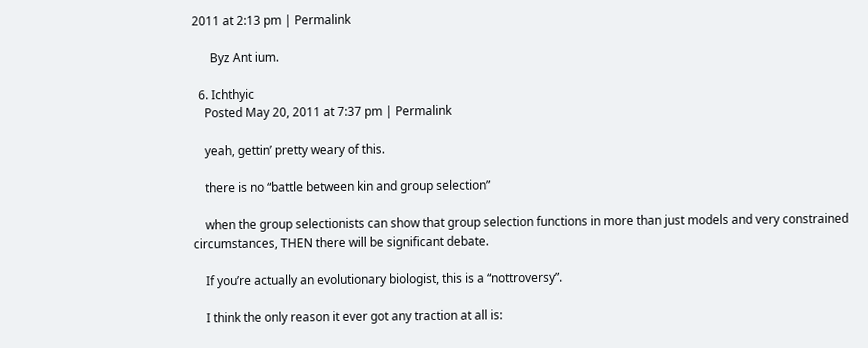2011 at 2:13 pm | Permalink

      Byz Ant ium.

  6. Ichthyic
    Posted May 20, 2011 at 7:37 pm | Permalink

    yeah, gettin’ pretty weary of this.

    there is no “battle between kin and group selection”

    when the group selectionists can show that group selection functions in more than just models and very constrained circumstances, THEN there will be significant debate.

    If you’re actually an evolutionary biologist, this is a “nottroversy”.

    I think the only reason it ever got any traction at all is: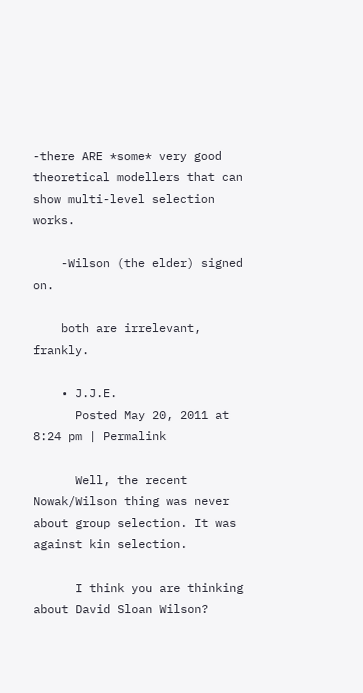-there ARE *some* very good theoretical modellers that can show multi-level selection works.

    -Wilson (the elder) signed on.

    both are irrelevant, frankly.

    • J.J.E.
      Posted May 20, 2011 at 8:24 pm | Permalink

      Well, the recent Nowak/Wilson thing was never about group selection. It was against kin selection.

      I think you are thinking about David Sloan Wilson?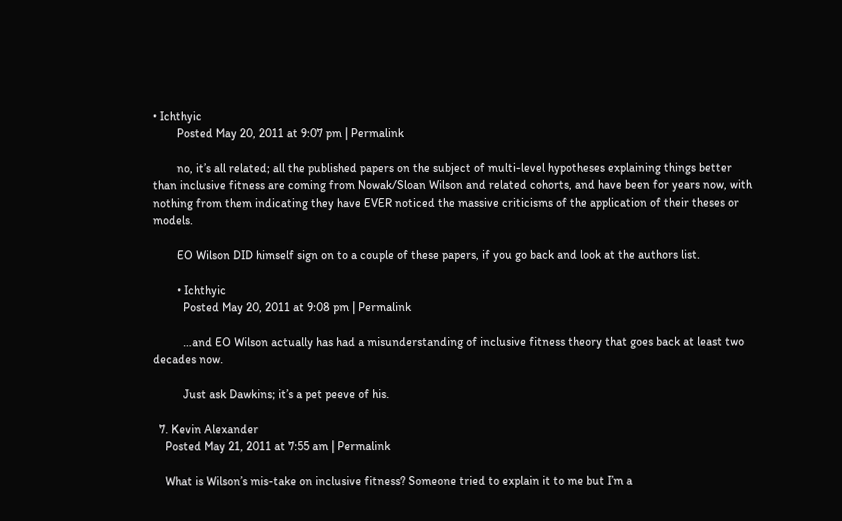• Ichthyic
        Posted May 20, 2011 at 9:07 pm | Permalink

        no, it’s all related; all the published papers on the subject of multi-level hypotheses explaining things better than inclusive fitness are coming from Nowak/Sloan Wilson and related cohorts, and have been for years now, with nothing from them indicating they have EVER noticed the massive criticisms of the application of their theses or models.

        EO Wilson DID himself sign on to a couple of these papers, if you go back and look at the authors list.

        • Ichthyic
          Posted May 20, 2011 at 9:08 pm | Permalink

          …and EO Wilson actually has had a misunderstanding of inclusive fitness theory that goes back at least two decades now.

          Just ask Dawkins; it’s a pet peeve of his.

  7. Kevin Alexander
    Posted May 21, 2011 at 7:55 am | Permalink

    What is Wilson’s mis-take on inclusive fitness? Someone tried to explain it to me but I’m a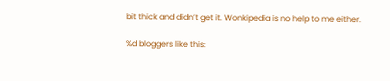bit thick and didn’t get it. Wonkipedia is no help to me either.

%d bloggers like this: